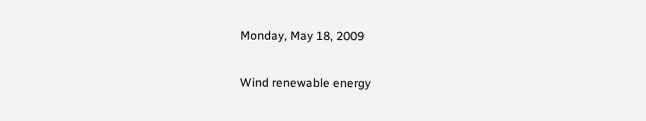Monday, May 18, 2009

Wind renewable energy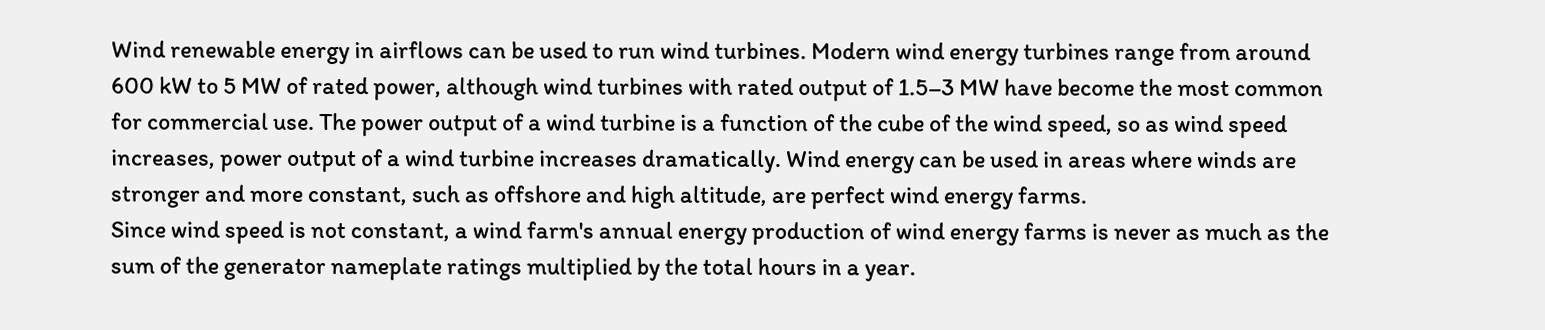Wind renewable energy in airflows can be used to run wind turbines. Modern wind energy turbines range from around 600 kW to 5 MW of rated power, although wind turbines with rated output of 1.5–3 MW have become the most common for commercial use. The power output of a wind turbine is a function of the cube of the wind speed, so as wind speed increases, power output of a wind turbine increases dramatically. Wind energy can be used in areas where winds are stronger and more constant, such as offshore and high altitude, are perfect wind energy farms.
Since wind speed is not constant, a wind farm's annual energy production of wind energy farms is never as much as the sum of the generator nameplate ratings multiplied by the total hours in a year.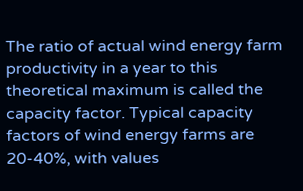The ratio of actual wind energy farm productivity in a year to this theoretical maximum is called the capacity factor. Typical capacity factors of wind energy farms are 20-40%, with values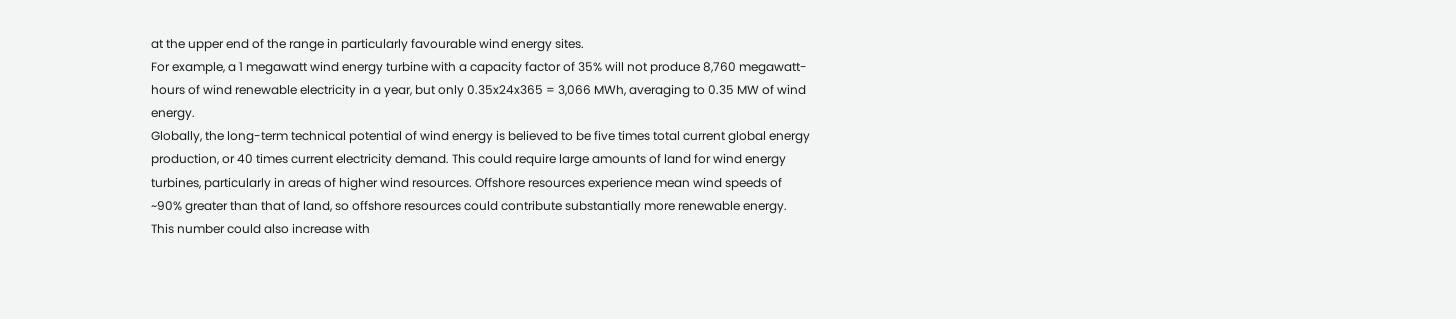at the upper end of the range in particularly favourable wind energy sites.
For example, a 1 megawatt wind energy turbine with a capacity factor of 35% will not produce 8,760 megawatt-hours of wind renewable electricity in a year, but only 0.35x24x365 = 3,066 MWh, averaging to 0.35 MW of wind energy.
Globally, the long-term technical potential of wind energy is believed to be five times total current global energy production, or 40 times current electricity demand. This could require large amounts of land for wind energy turbines, particularly in areas of higher wind resources. Offshore resources experience mean wind speeds of ~90% greater than that of land, so offshore resources could contribute substantially more renewable energy. This number could also increase with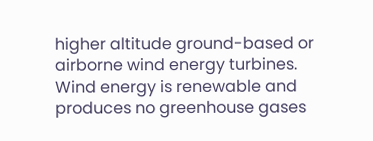higher altitude ground-based or airborne wind energy turbines.
Wind energy is renewable and produces no greenhouse gases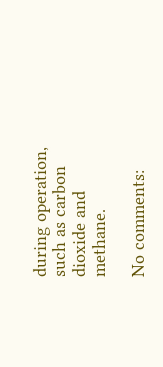during operation, such as carbon dioxide and methane.

No comments: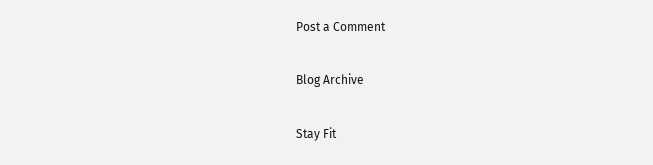Post a Comment

Blog Archive

Stay Fit